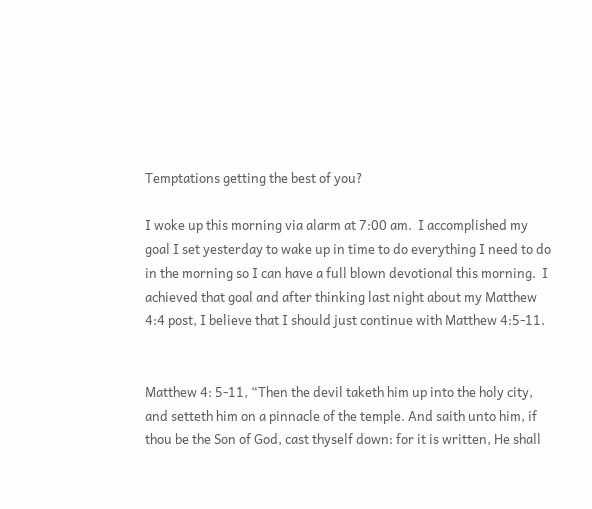Temptations getting the best of you?

I woke up this morning via alarm at 7:00 am.  I accomplished my goal I set yesterday to wake up in time to do everything I need to do in the morning so I can have a full blown devotional this morning.  I achieved that goal and after thinking last night about my Matthew 4:4 post, I believe that I should just continue with Matthew 4:5-11.


Matthew 4: 5-11, “Then the devil taketh him up into the holy city, and setteth him on a pinnacle of the temple. And saith unto him, if thou be the Son of God, cast thyself down: for it is written, He shall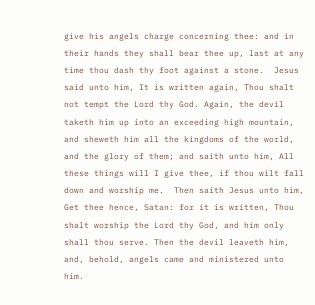give his angels charge concerning thee: and in their hands they shall bear thee up, last at any time thou dash thy foot against a stone.  Jesus said unto him, It is written again, Thou shalt not tempt the Lord thy God. Again, the devil taketh him up into an exceeding high mountain, and sheweth him all the kingdoms of the world, and the glory of them; and saith unto him, All these things will I give thee, if thou wilt fall down and worship me.  Then saith Jesus unto him, Get thee hence, Satan: for it is written, Thou shalt worship the Lord thy God, and him only shall thou serve. Then the devil leaveth him, and, behold, angels came and ministered unto him.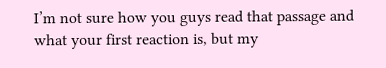I’m not sure how you guys read that passage and what your first reaction is, but my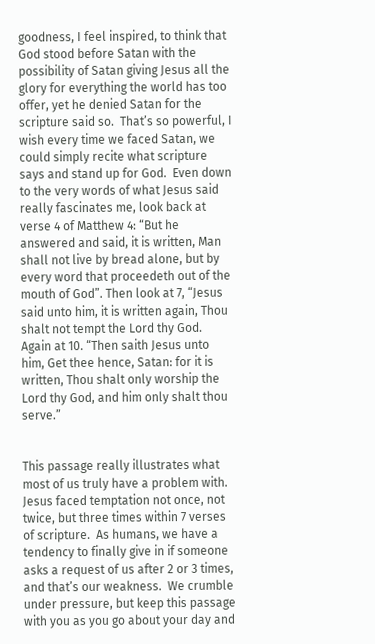goodness, I feel inspired, to think that God stood before Satan with the possibility of Satan giving Jesus all the glory for everything the world has too offer, yet he denied Satan for the scripture said so.  That’s so powerful, I wish every time we faced Satan, we could simply recite what scripture says and stand up for God.  Even down to the very words of what Jesus said really fascinates me, look back at verse 4 of Matthew 4: “But he answered and said, it is written, Man shall not live by bread alone, but by every word that proceedeth out of the mouth of God”. Then look at 7, “Jesus said unto him, it is written again, Thou shalt not tempt the Lord thy God.  Again at 10. “Then saith Jesus unto him, Get thee hence, Satan: for it is written, Thou shalt only worship the Lord thy God, and him only shalt thou serve.”


This passage really illustrates what most of us truly have a problem with.  Jesus faced temptation not once, not twice, but three times within 7 verses of scripture.  As humans, we have a tendency to finally give in if someone asks a request of us after 2 or 3 times, and that’s our weakness.  We crumble under pressure, but keep this passage with you as you go about your day and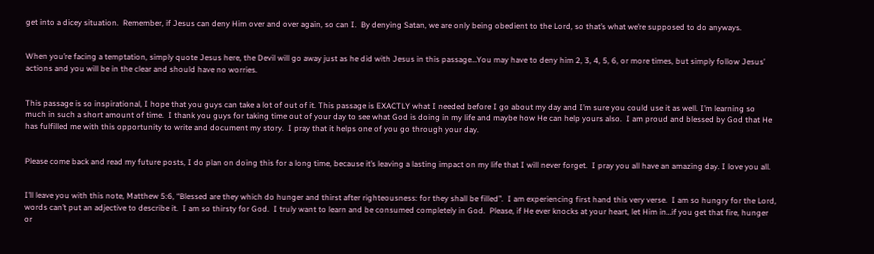get into a dicey situation.  Remember, if Jesus can deny Him over and over again, so can I.  By denying Satan, we are only being obedient to the Lord, so that’s what we’re supposed to do anyways.


When you’re facing a temptation, simply quote Jesus here, the Devil will go away just as he did with Jesus in this passage…You may have to deny him 2, 3, 4, 5, 6, or more times, but simply follow Jesus’ actions and you will be in the clear and should have no worries.


This passage is so inspirational, I hope that you guys can take a lot of out of it. This passage is EXACTLY what I needed before I go about my day and I’m sure you could use it as well. I’m learning so much in such a short amount of time.  I thank you guys for taking time out of your day to see what God is doing in my life and maybe how He can help yours also.  I am proud and blessed by God that He has fulfilled me with this opportunity to write and document my story.  I pray that it helps one of you go through your day.


Please come back and read my future posts, I do plan on doing this for a long time, because it’s leaving a lasting impact on my life that I will never forget.  I pray you all have an amazing day. I love you all.


I’ll leave you with this note, Matthew 5:6, “Blessed are they which do hunger and thirst after righteousness: for they shall be filled”.  I am experiencing first hand this very verse.  I am so hungry for the Lord, words can’t put an adjective to describe it.  I am so thirsty for God.  I truly want to learn and be consumed completely in God.  Please, if He ever knocks at your heart, let Him in…if you get that fire, hunger or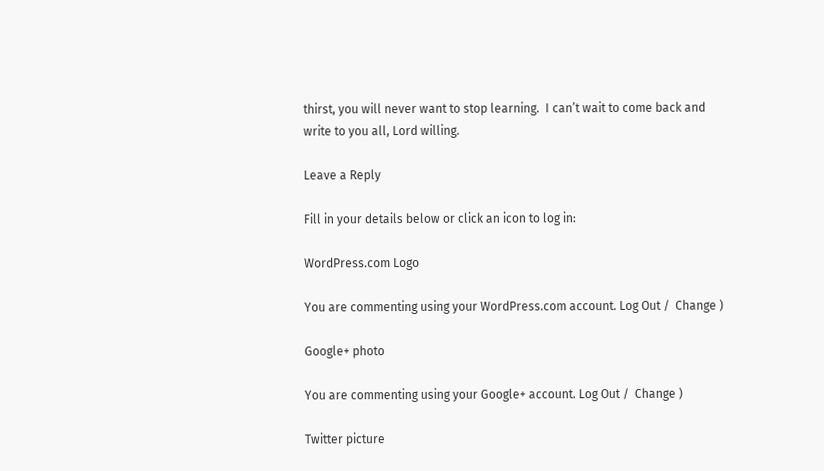thirst, you will never want to stop learning.  I can’t wait to come back and write to you all, Lord willing.

Leave a Reply

Fill in your details below or click an icon to log in:

WordPress.com Logo

You are commenting using your WordPress.com account. Log Out /  Change )

Google+ photo

You are commenting using your Google+ account. Log Out /  Change )

Twitter picture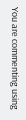You are commenting using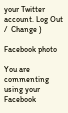your Twitter account. Log Out /  Change )

Facebook photo

You are commenting using your Facebook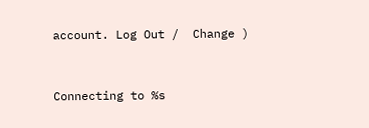account. Log Out /  Change )


Connecting to %s